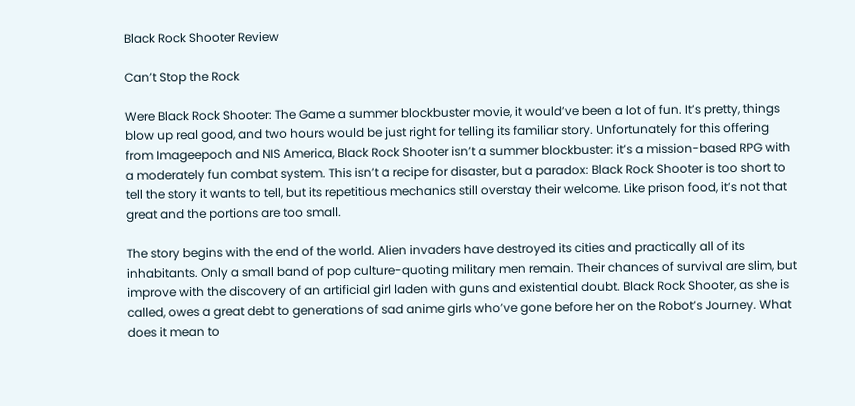Black Rock Shooter Review

Can’t Stop the Rock

Were Black Rock Shooter: The Game a summer blockbuster movie, it would’ve been a lot of fun. It’s pretty, things blow up real good, and two hours would be just right for telling its familiar story. Unfortunately for this offering from Imageepoch and NIS America, Black Rock Shooter isn’t a summer blockbuster: it’s a mission-based RPG with a moderately fun combat system. This isn’t a recipe for disaster, but a paradox: Black Rock Shooter is too short to tell the story it wants to tell, but its repetitious mechanics still overstay their welcome. Like prison food, it’s not that great and the portions are too small.

The story begins with the end of the world. Alien invaders have destroyed its cities and practically all of its inhabitants. Only a small band of pop culture-quoting military men remain. Their chances of survival are slim, but improve with the discovery of an artificial girl laden with guns and existential doubt. Black Rock Shooter, as she is called, owes a great debt to generations of sad anime girls who’ve gone before her on the Robot’s Journey. What does it mean to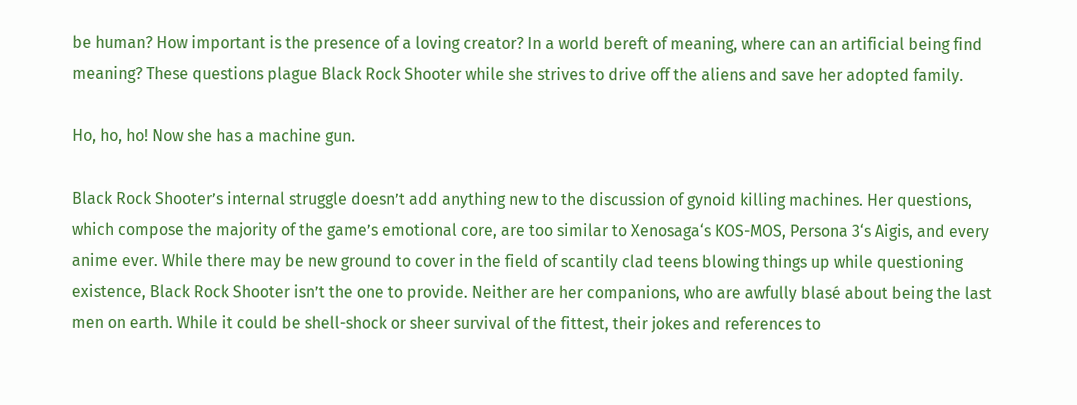be human? How important is the presence of a loving creator? In a world bereft of meaning, where can an artificial being find meaning? These questions plague Black Rock Shooter while she strives to drive off the aliens and save her adopted family.

Ho, ho, ho! Now she has a machine gun.

Black Rock Shooter’s internal struggle doesn’t add anything new to the discussion of gynoid killing machines. Her questions, which compose the majority of the game’s emotional core, are too similar to Xenosaga‘s KOS-MOS, Persona 3‘s Aigis, and every anime ever. While there may be new ground to cover in the field of scantily clad teens blowing things up while questioning existence, Black Rock Shooter isn’t the one to provide. Neither are her companions, who are awfully blasé about being the last men on earth. While it could be shell-shock or sheer survival of the fittest, their jokes and references to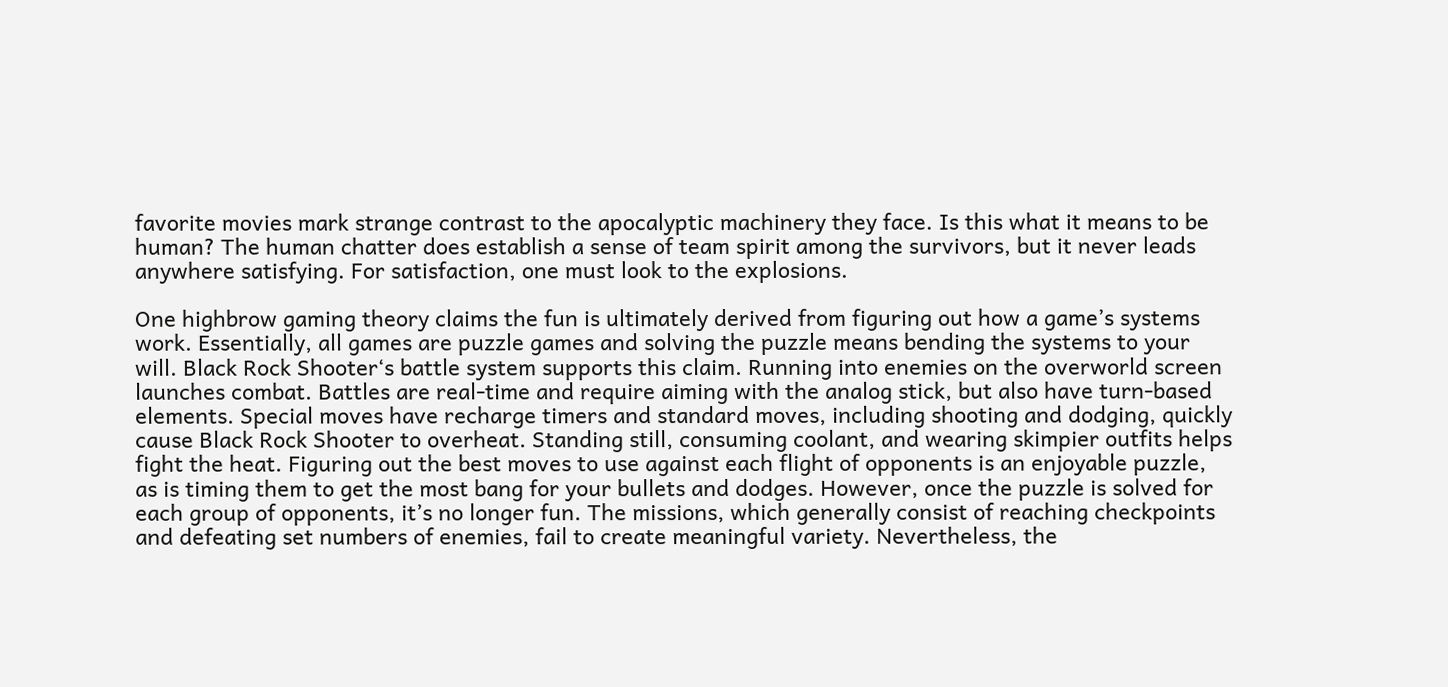favorite movies mark strange contrast to the apocalyptic machinery they face. Is this what it means to be human? The human chatter does establish a sense of team spirit among the survivors, but it never leads anywhere satisfying. For satisfaction, one must look to the explosions.

One highbrow gaming theory claims the fun is ultimately derived from figuring out how a game’s systems work. Essentially, all games are puzzle games and solving the puzzle means bending the systems to your will. Black Rock Shooter‘s battle system supports this claim. Running into enemies on the overworld screen launches combat. Battles are real-time and require aiming with the analog stick, but also have turn-based elements. Special moves have recharge timers and standard moves, including shooting and dodging, quickly cause Black Rock Shooter to overheat. Standing still, consuming coolant, and wearing skimpier outfits helps fight the heat. Figuring out the best moves to use against each flight of opponents is an enjoyable puzzle, as is timing them to get the most bang for your bullets and dodges. However, once the puzzle is solved for each group of opponents, it’s no longer fun. The missions, which generally consist of reaching checkpoints and defeating set numbers of enemies, fail to create meaningful variety. Nevertheless, the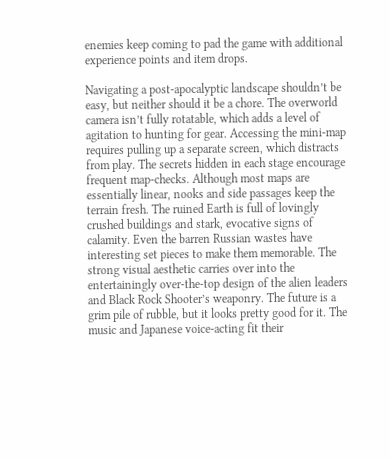enemies keep coming to pad the game with additional experience points and item drops.

Navigating a post-apocalyptic landscape shouldn’t be easy, but neither should it be a chore. The overworld camera isn’t fully rotatable, which adds a level of agitation to hunting for gear. Accessing the mini-map requires pulling up a separate screen, which distracts from play. The secrets hidden in each stage encourage frequent map-checks. Although most maps are essentially linear, nooks and side passages keep the terrain fresh. The ruined Earth is full of lovingly crushed buildings and stark, evocative signs of calamity. Even the barren Russian wastes have interesting set pieces to make them memorable. The strong visual aesthetic carries over into the entertainingly over-the-top design of the alien leaders and Black Rock Shooter’s weaponry. The future is a grim pile of rubble, but it looks pretty good for it. The music and Japanese voice-acting fit their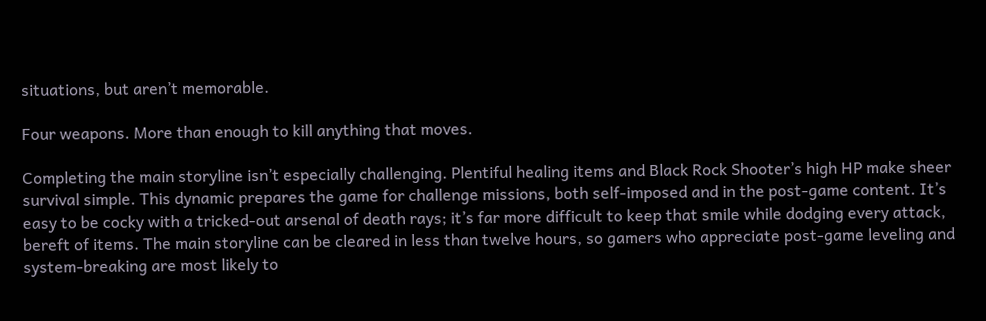situations, but aren’t memorable.

Four weapons. More than enough to kill anything that moves.

Completing the main storyline isn’t especially challenging. Plentiful healing items and Black Rock Shooter’s high HP make sheer survival simple. This dynamic prepares the game for challenge missions, both self-imposed and in the post-game content. It’s easy to be cocky with a tricked-out arsenal of death rays; it’s far more difficult to keep that smile while dodging every attack, bereft of items. The main storyline can be cleared in less than twelve hours, so gamers who appreciate post-game leveling and system-breaking are most likely to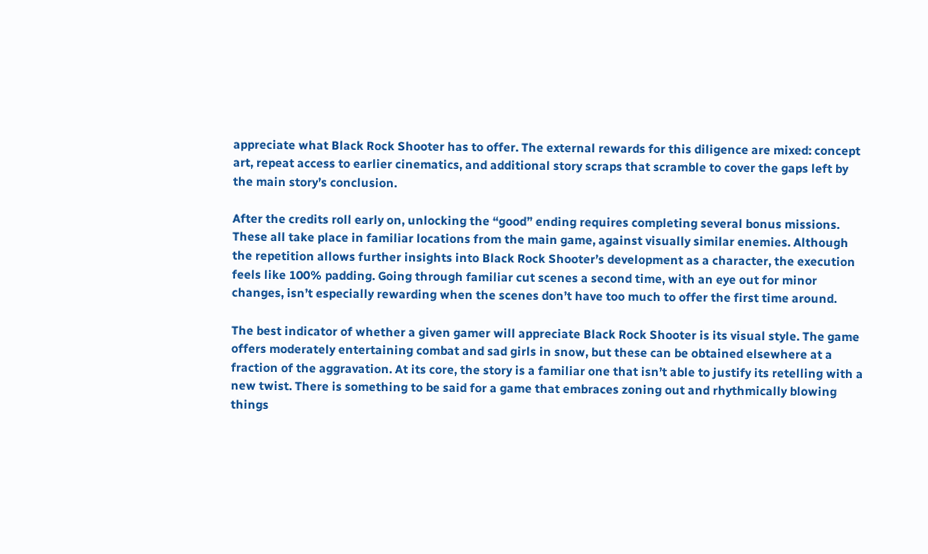appreciate what Black Rock Shooter has to offer. The external rewards for this diligence are mixed: concept art, repeat access to earlier cinematics, and additional story scraps that scramble to cover the gaps left by the main story’s conclusion.

After the credits roll early on, unlocking the “good” ending requires completing several bonus missions. These all take place in familiar locations from the main game, against visually similar enemies. Although the repetition allows further insights into Black Rock Shooter’s development as a character, the execution feels like 100% padding. Going through familiar cut scenes a second time, with an eye out for minor changes, isn’t especially rewarding when the scenes don’t have too much to offer the first time around.

The best indicator of whether a given gamer will appreciate Black Rock Shooter is its visual style. The game offers moderately entertaining combat and sad girls in snow, but these can be obtained elsewhere at a fraction of the aggravation. At its core, the story is a familiar one that isn’t able to justify its retelling with a new twist. There is something to be said for a game that embraces zoning out and rhythmically blowing things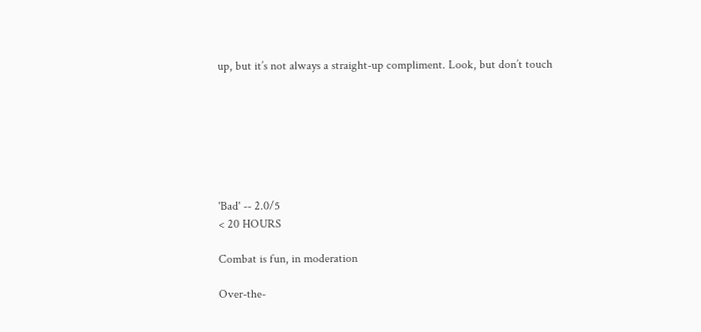up, but it’s not always a straight-up compliment. Look, but don’t touch







'Bad' -- 2.0/5
< 20 HOURS

Combat is fun, in moderation

Over-the-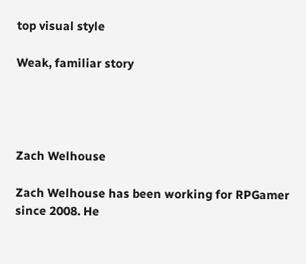top visual style

Weak, familiar story




Zach Welhouse

Zach Welhouse has been working for RPGamer since 2008. He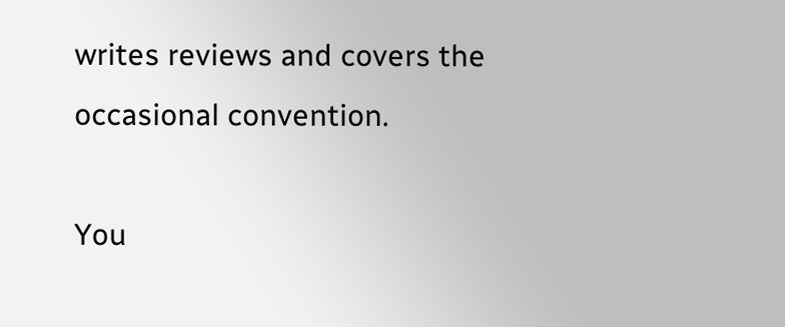writes reviews and covers the occasional convention.

You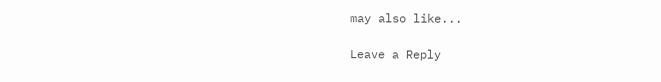may also like...

Leave a Reply